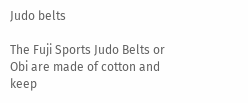Judo belts

The Fuji Sports Judo Belts or Obi are made of cotton and keep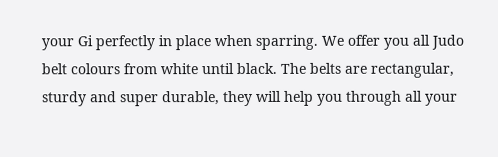your Gi perfectly in place when sparring. We offer you all Judo belt colours from white until black. The belts are rectangular, sturdy and super durable, they will help you through all your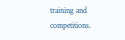training and competitions.